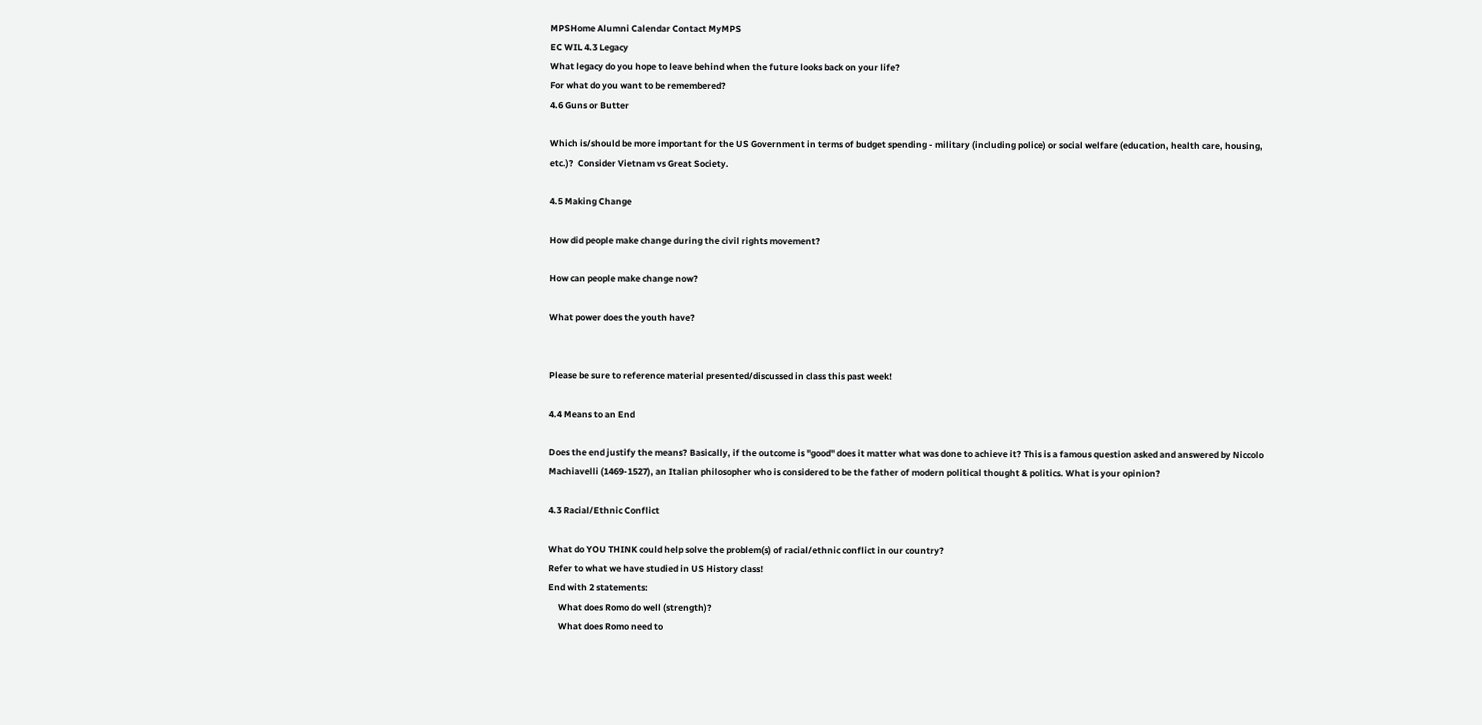MPSHome Alumni Calendar Contact MyMPS
EC WIL 4.3 Legacy
What legacy do you hope to leave behind when the future looks back on your life?
For what do you want to be remembered?
4.6 Guns or Butter

Which is/should be more important for the US Government in terms of budget spending - military (including police) or social welfare (education, health care, housing, etc.)?  Consider Vietnam vs Great Society.

4.5 Making Change

How did people make change during the civil rights movement?

How can people make change now?

What power does the youth have?


Please be sure to reference material presented/discussed in class this past week!

4.4 Means to an End

Does the end justify the means? Basically, if the outcome is "good" does it matter what was done to achieve it? This is a famous question asked and answered by Niccolo Machiavelli (1469-1527), an Italian philosopher who is considered to be the father of modern political thought & politics. What is your opinion?

4.3 Racial/Ethnic Conflict

What do YOU THINK could help solve the problem(s) of racial/ethnic conflict in our country?
Refer to what we have studied in US History class!
End with 2 statements:
     What does Romo do well (strength)?
     What does Romo need to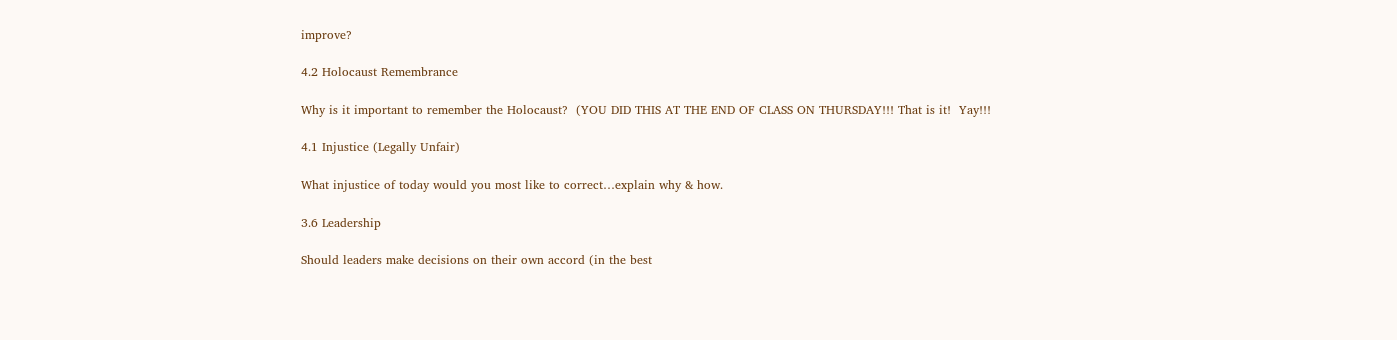improve?

4.2 Holocaust Remembrance

Why is it important to remember the Holocaust?  (YOU DID THIS AT THE END OF CLASS ON THURSDAY!!! That is it!  Yay!!!

4.1 Injustice (Legally Unfair)

What injustice of today would you most like to correct…explain why & how.

3.6 Leadership

Should leaders make decisions on their own accord (in the best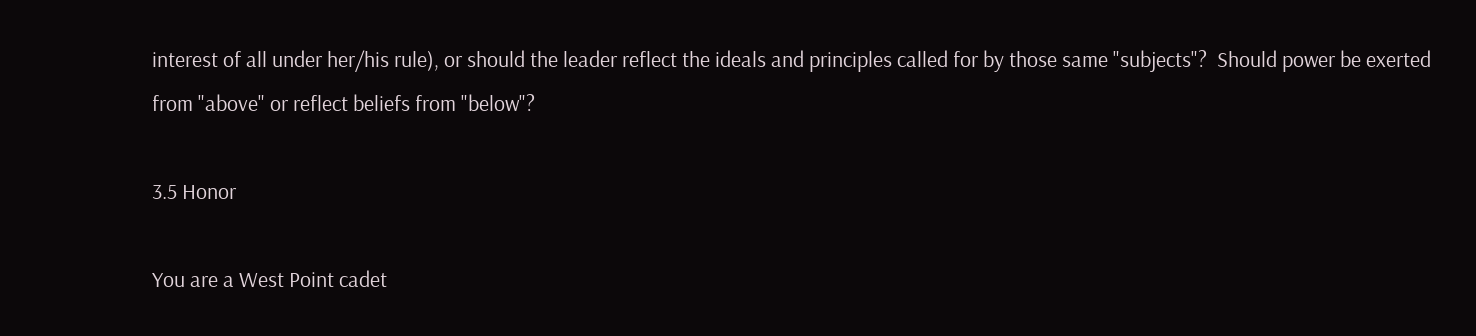interest of all under her/his rule), or should the leader reflect the ideals and principles called for by those same "subjects"?  Should power be exerted from "above" or reflect beliefs from "below"?

3.5 Honor

You are a West Point cadet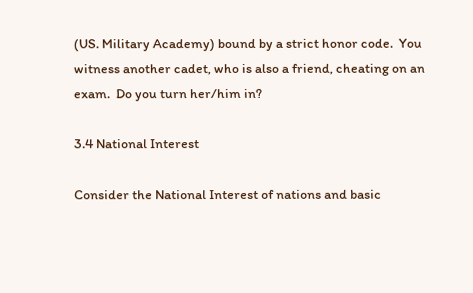(US. Military Academy) bound by a strict honor code.  You witness another cadet, who is also a friend, cheating on an exam.  Do you turn her/him in?

3.4 National Interest

Consider the National Interest of nations and basic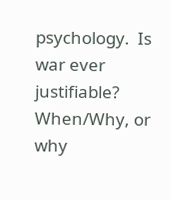psychology.  Is war ever justifiable?  When/Why, or why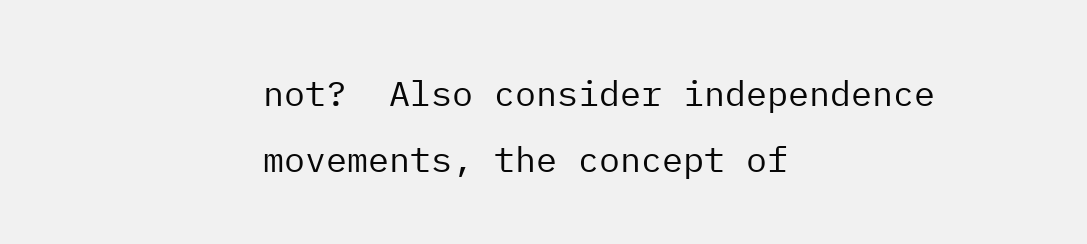not?  Also consider independence movements, the concept of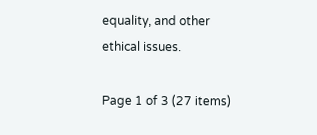equality, and other ethical issues.

Page 1 of 3 (27 items)